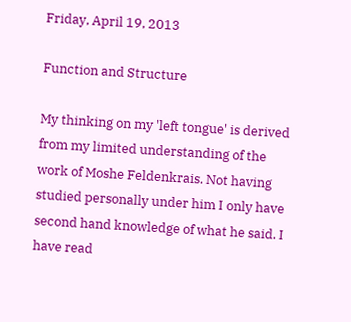Friday, April 19, 2013

Function and Structure

My thinking on my 'left tongue' is derived from my limited understanding of the work of Moshe Feldenkrais. Not having studied personally under him I only have second hand knowledge of what he said. I have read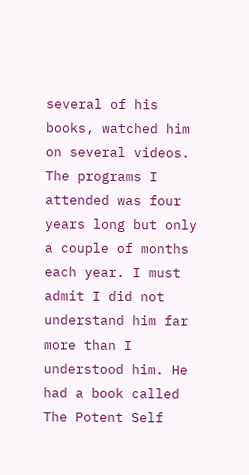several of his books, watched him on several videos. The programs I attended was four years long but only a couple of months each year. I must admit I did not understand him far more than I understood him. He had a book called The Potent Self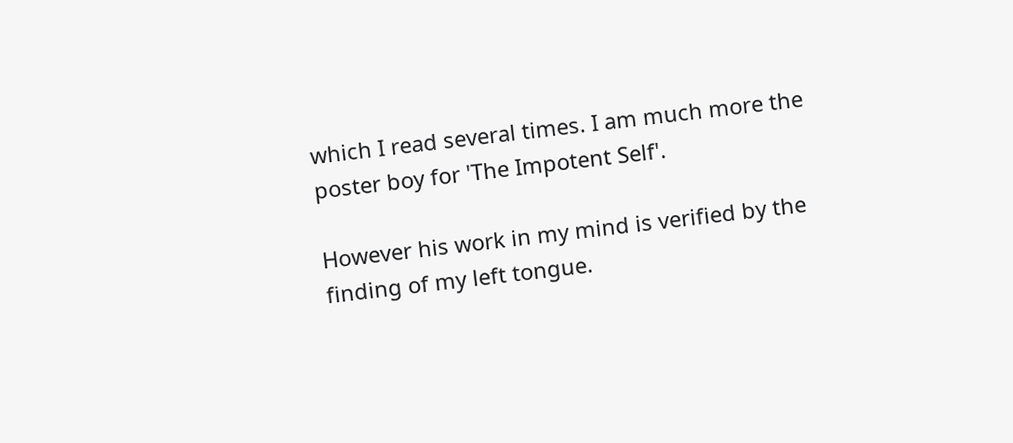which I read several times. I am much more the poster boy for 'The Impotent Self'.

However his work in my mind is verified by the finding of my left tongue.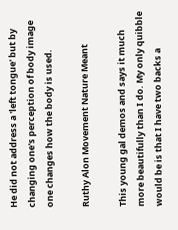He did not address a 'left tongue' but by changing one's perception of body image one changes how the body is used.

Ruthy Alon Movement Nature Meant

This young gal demos and says it much more beautifully than I do. My only quibble would be is that I have two backs a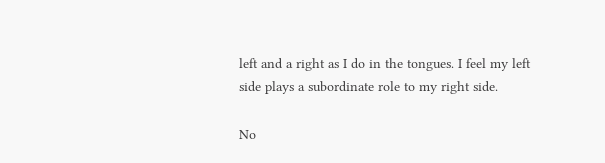left and a right as I do in the tongues. I feel my left side plays a subordinate role to my right side.

No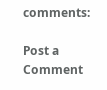comments:

Post a Comment